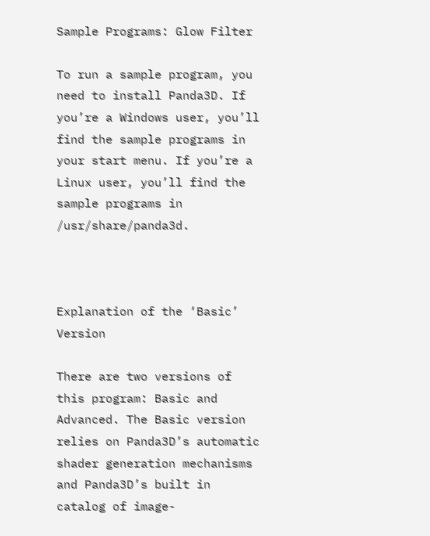Sample Programs: Glow Filter

To run a sample program, you need to install Panda3D. If you’re a Windows user, you’ll find the sample programs in your start menu. If you’re a Linux user, you’ll find the sample programs in /usr/share/panda3d.



Explanation of the ‘Basic’ Version

There are two versions of this program: Basic and Advanced. The Basic version relies on Panda3D’s automatic shader generation mechanisms and Panda3D’s built in catalog of image-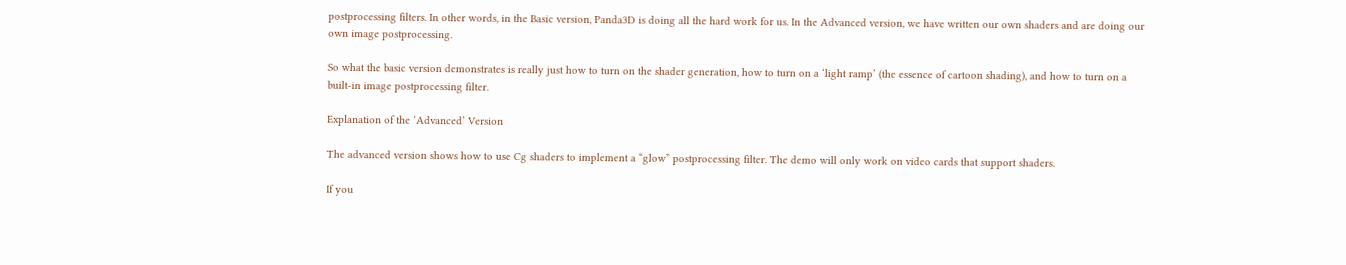postprocessing filters. In other words, in the Basic version, Panda3D is doing all the hard work for us. In the Advanced version, we have written our own shaders and are doing our own image postprocessing.

So what the basic version demonstrates is really just how to turn on the shader generation, how to turn on a ‘light ramp’ (the essence of cartoon shading), and how to turn on a built-in image postprocessing filter.

Explanation of the ‘Advanced’ Version

The advanced version shows how to use Cg shaders to implement a “glow” postprocessing filter. The demo will only work on video cards that support shaders.

If you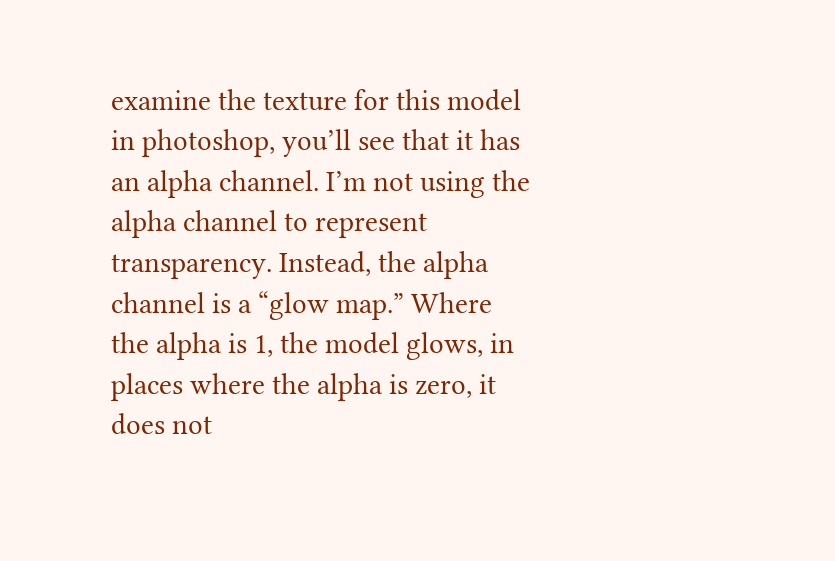examine the texture for this model in photoshop, you’ll see that it has an alpha channel. I’m not using the alpha channel to represent transparency. Instead, the alpha channel is a “glow map.” Where the alpha is 1, the model glows, in places where the alpha is zero, it does not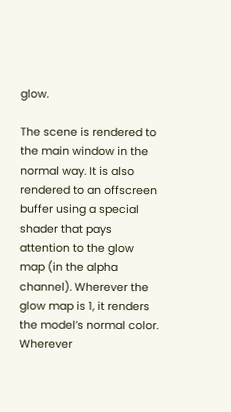glow.

The scene is rendered to the main window in the normal way. It is also rendered to an offscreen buffer using a special shader that pays attention to the glow map (in the alpha channel). Wherever the glow map is 1, it renders the model’s normal color. Wherever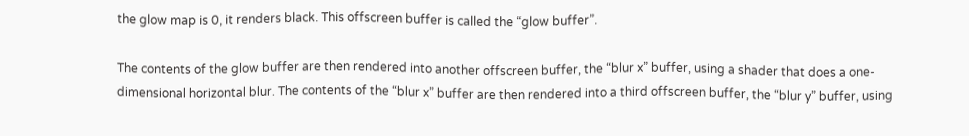the glow map is 0, it renders black. This offscreen buffer is called the “glow buffer”.

The contents of the glow buffer are then rendered into another offscreen buffer, the “blur x” buffer, using a shader that does a one-dimensional horizontal blur. The contents of the “blur x” buffer are then rendered into a third offscreen buffer, the “blur y” buffer, using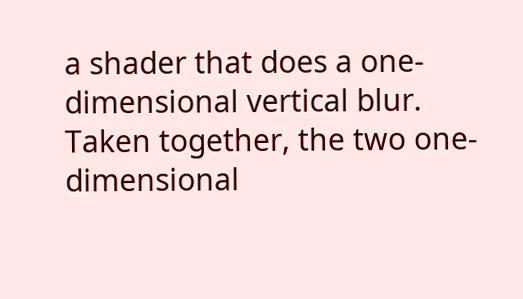a shader that does a one-dimensional vertical blur. Taken together, the two one-dimensional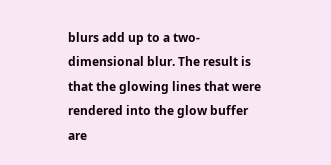blurs add up to a two-dimensional blur. The result is that the glowing lines that were rendered into the glow buffer are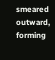smeared outward, forming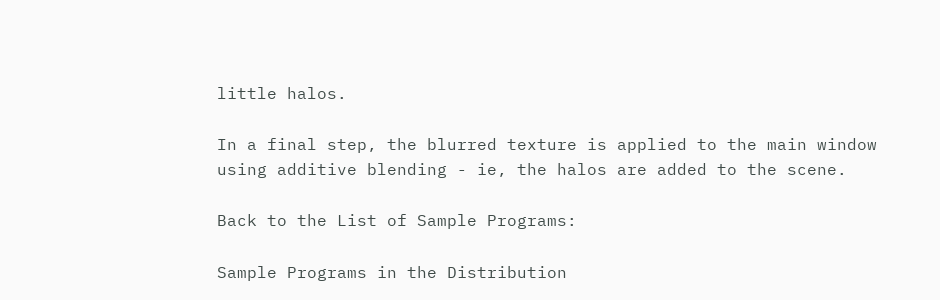little halos.

In a final step, the blurred texture is applied to the main window using additive blending - ie, the halos are added to the scene.

Back to the List of Sample Programs:

Sample Programs in the Distribution